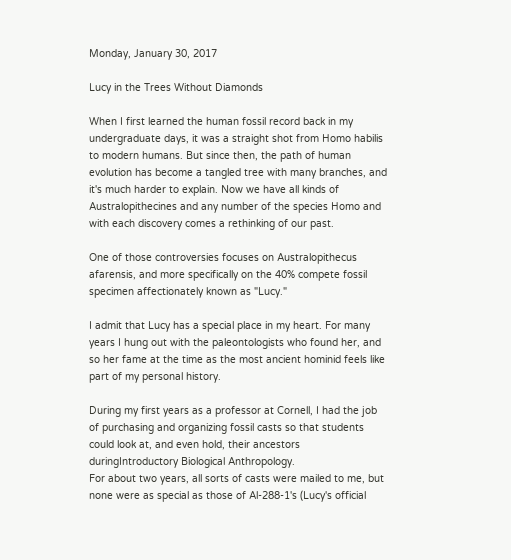Monday, January 30, 2017

Lucy in the Trees Without Diamonds

When I first learned the human fossil record back in my undergraduate days, it was a straight shot from Homo habilis to modern humans. But since then, the path of human evolution has become a tangled tree with many branches, and it's much harder to explain. Now we have all kinds of Australopithecines and any number of the species Homo and with each discovery comes a rethinking of our past.

One of those controversies focuses on Australopithecus afarensis, and more specifically on the 40% compete fossil specimen affectionately known as "Lucy."

I admit that Lucy has a special place in my heart. For many years I hung out with the paleontologists who found her, and so her fame at the time as the most ancient hominid feels like part of my personal history.

During my first years as a professor at Cornell, I had the job of purchasing and organizing fossil casts so that students could look at, and even hold, their ancestors  duringIntroductory Biological Anthropology.
For about two years, all sorts of casts were mailed to me, but none were as special as those of Al-288-1's (Lucy's official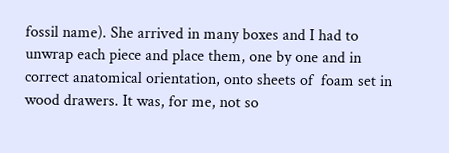fossil name). She arrived in many boxes and I had to unwrap each piece and place them, one by one and in  correct anatomical orientation, onto sheets of  foam set in wood drawers. It was, for me, not so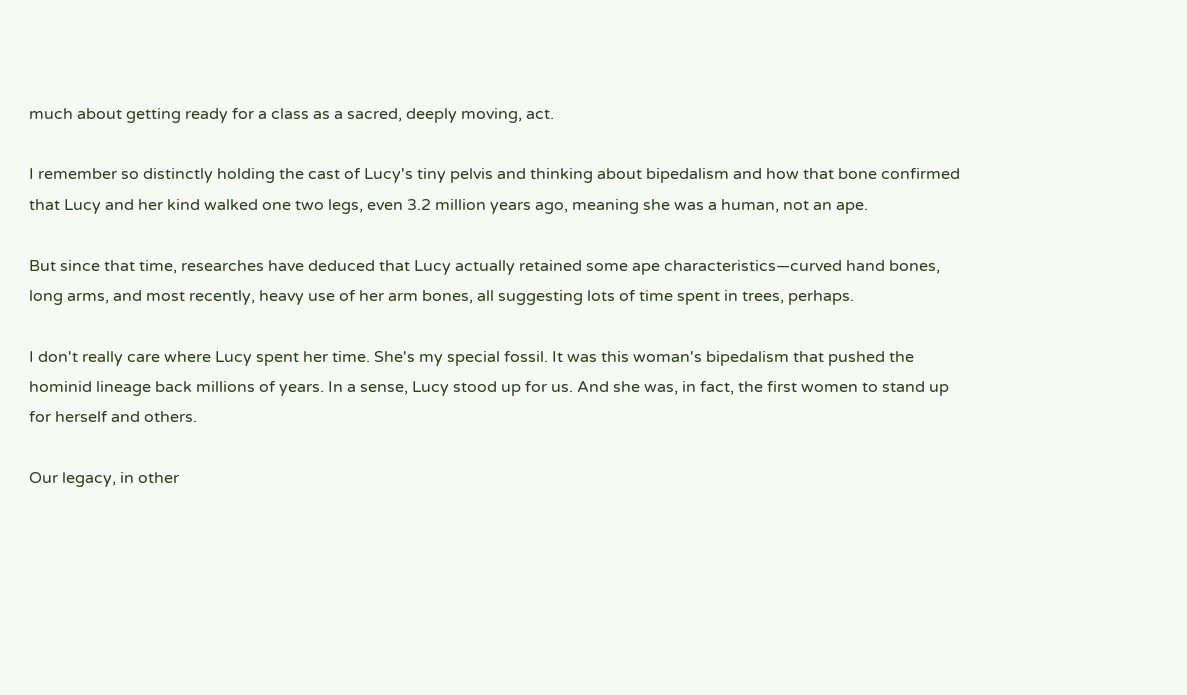much about getting ready for a class as a sacred, deeply moving, act.

I remember so distinctly holding the cast of Lucy's tiny pelvis and thinking about bipedalism and how that bone confirmed that Lucy and her kind walked one two legs, even 3.2 million years ago, meaning she was a human, not an ape.

But since that time, researches have deduced that Lucy actually retained some ape characteristics—curved hand bones, long arms, and most recently, heavy use of her arm bones, all suggesting lots of time spent in trees, perhaps.

I don't really care where Lucy spent her time. She's my special fossil. It was this woman's bipedalism that pushed the hominid lineage back millions of years. In a sense, Lucy stood up for us. And she was, in fact, the first women to stand up for herself and others.

Our legacy, in other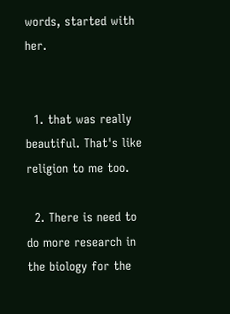words, started with her.


  1. that was really beautiful. That's like religion to me too.

  2. There is need to do more research in the biology for the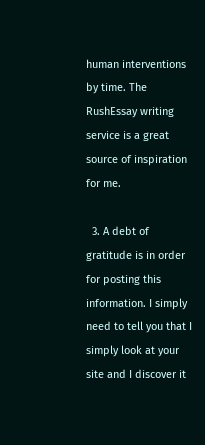human interventions by time. The RushEssay writing service is a great source of inspiration for me.

  3. A debt of gratitude is in order for posting this information. I simply need to tell you that I simply look at your site and I discover it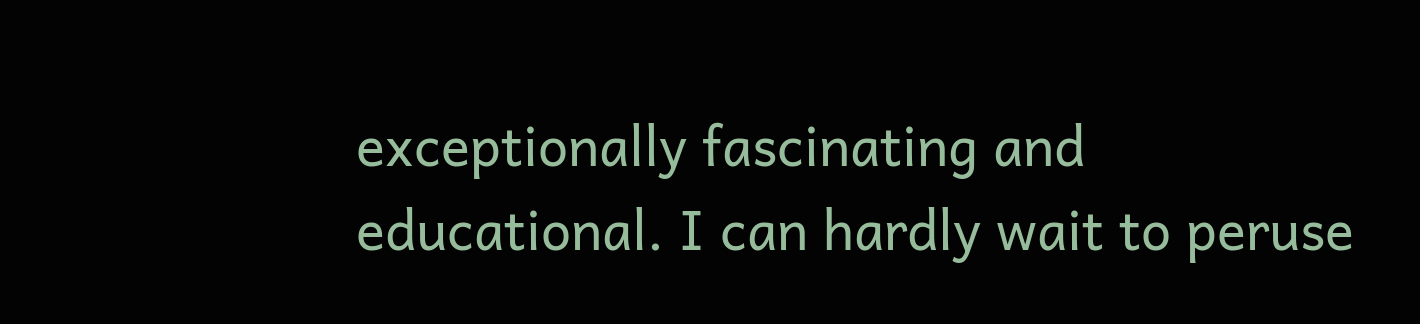exceptionally fascinating and educational. I can hardly wait to peruse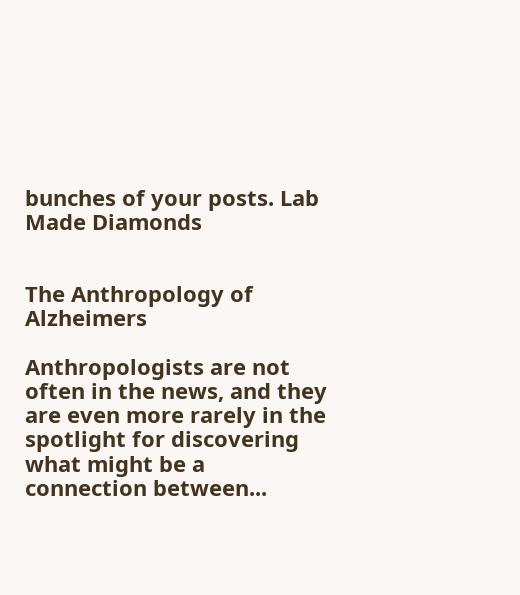bunches of your posts. Lab Made Diamonds


The Anthropology of Alzheimers

Anthropologists are not often in the news, and they are even more rarely in the spotlight for discovering what might be a connection between...